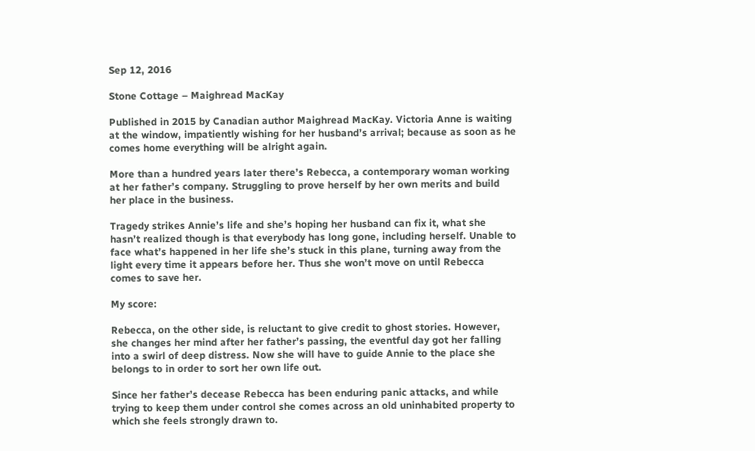Sep 12, 2016

Stone Cottage – Maighread MacKay

Published in 2015 by Canadian author Maighread MacKay. Victoria Anne is waiting at the window, impatiently wishing for her husband’s arrival; because as soon as he comes home everything will be alright again.

More than a hundred years later there’s Rebecca, a contemporary woman working at her father’s company. Struggling to prove herself by her own merits and build her place in the business.

Tragedy strikes Annie’s life and she’s hoping her husband can fix it, what she hasn’t realized though is that everybody has long gone, including herself. Unable to face what’s happened in her life she’s stuck in this plane, turning away from the light every time it appears before her. Thus she won’t move on until Rebecca comes to save her.

My score:

Rebecca, on the other side, is reluctant to give credit to ghost stories. However, she changes her mind after her father’s passing, the eventful day got her falling into a swirl of deep distress. Now she will have to guide Annie to the place she belongs to in order to sort her own life out.

Since her father’s decease Rebecca has been enduring panic attacks, and while trying to keep them under control she comes across an old uninhabited property to which she feels strongly drawn to.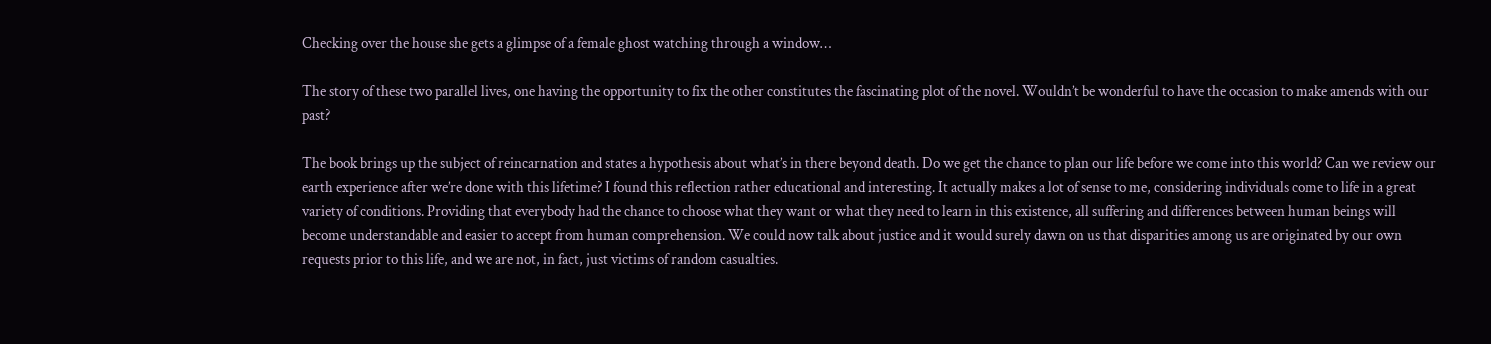Checking over the house she gets a glimpse of a female ghost watching through a window…

The story of these two parallel lives, one having the opportunity to fix the other constitutes the fascinating plot of the novel. Wouldn’t be wonderful to have the occasion to make amends with our past?

The book brings up the subject of reincarnation and states a hypothesis about what’s in there beyond death. Do we get the chance to plan our life before we come into this world? Can we review our earth experience after we’re done with this lifetime? I found this reflection rather educational and interesting. It actually makes a lot of sense to me, considering individuals come to life in a great variety of conditions. Providing that everybody had the chance to choose what they want or what they need to learn in this existence, all suffering and differences between human beings will become understandable and easier to accept from human comprehension. We could now talk about justice and it would surely dawn on us that disparities among us are originated by our own requests prior to this life, and we are not, in fact, just victims of random casualties.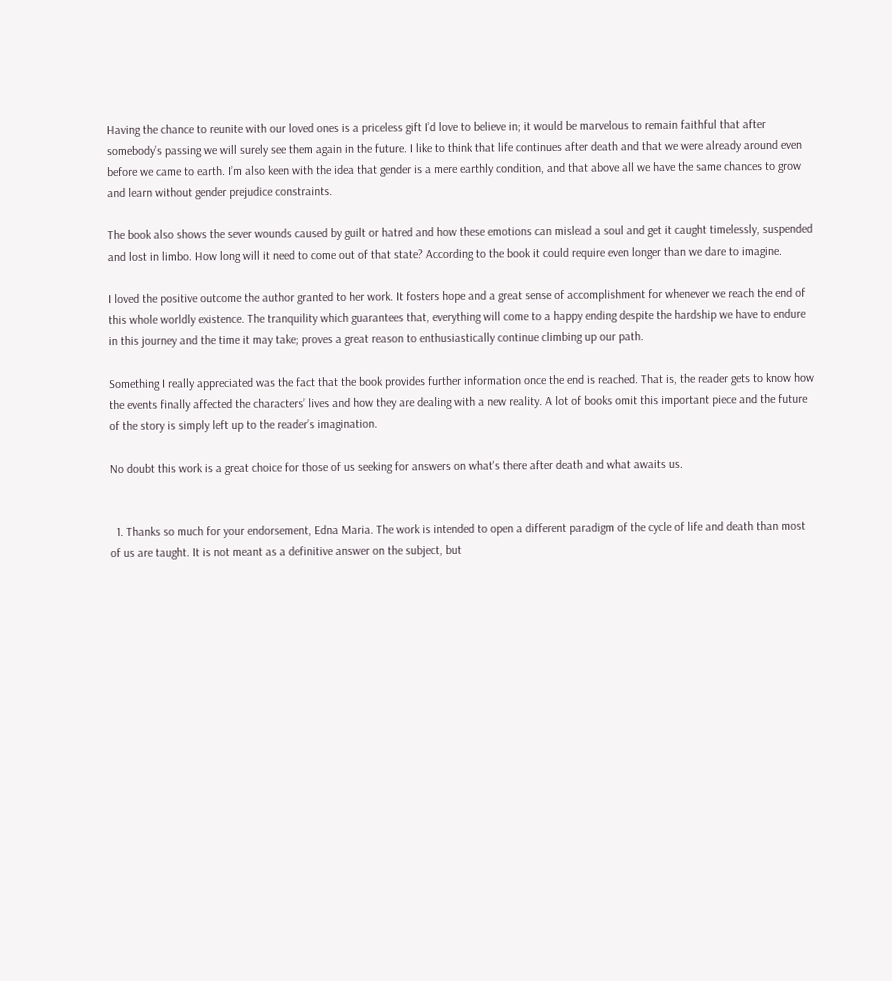Having the chance to reunite with our loved ones is a priceless gift I’d love to believe in; it would be marvelous to remain faithful that after somebody’s passing we will surely see them again in the future. I like to think that life continues after death and that we were already around even before we came to earth. I’m also keen with the idea that gender is a mere earthly condition, and that above all we have the same chances to grow and learn without gender prejudice constraints.

The book also shows the sever wounds caused by guilt or hatred and how these emotions can mislead a soul and get it caught timelessly, suspended and lost in limbo. How long will it need to come out of that state? According to the book it could require even longer than we dare to imagine.

I loved the positive outcome the author granted to her work. It fosters hope and a great sense of accomplishment for whenever we reach the end of this whole worldly existence. The tranquility which guarantees that, everything will come to a happy ending despite the hardship we have to endure in this journey and the time it may take; proves a great reason to enthusiastically continue climbing up our path.

Something I really appreciated was the fact that the book provides further information once the end is reached. That is, the reader gets to know how the events finally affected the characters’ lives and how they are dealing with a new reality. A lot of books omit this important piece and the future of the story is simply left up to the reader’s imagination.

No doubt this work is a great choice for those of us seeking for answers on what's there after death and what awaits us.


  1. Thanks so much for your endorsement, Edna Maria. The work is intended to open a different paradigm of the cycle of life and death than most of us are taught. It is not meant as a definitive answer on the subject, but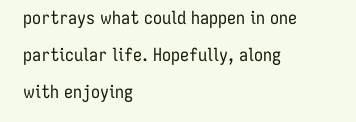portrays what could happen in one particular life. Hopefully, along with enjoying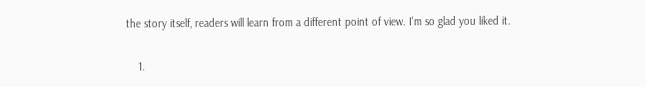the story itself, readers will learn from a different point of view. I'm so glad you liked it.

    1.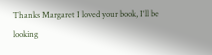Thanks Margaret I loved your book, I'll be looking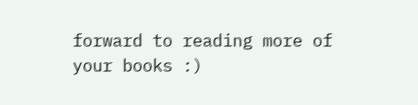forward to reading more of your books :)